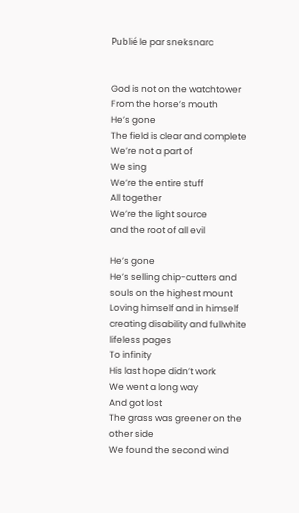Publié le par sneksnarc


God is not on the watchtower
From the horse’s mouth
He’s gone
The field is clear and complete
We’re not a part of
We sing
We’re the entire stuff
All together
We’re the light source
and the root of all evil

He’s gone
He’s selling chip-cutters and souls on the highest mount
Loving himself and in himself creating disability and fullwhite lifeless pages
To infinity
His last hope didn’t work
We went a long way
And got lost
The grass was greener on the other side
We found the second wind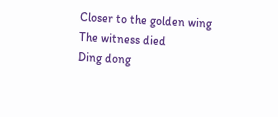Closer to the golden wing
The witness died
Ding dong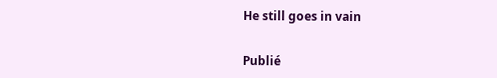He still goes in vain


Publié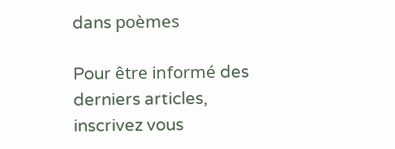dans poèmes

Pour être informé des derniers articles, inscrivez vous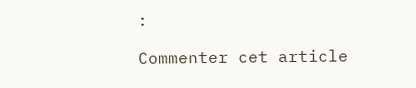:

Commenter cet article